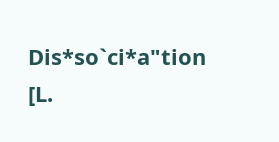Dis*so`ci*a"tion [L.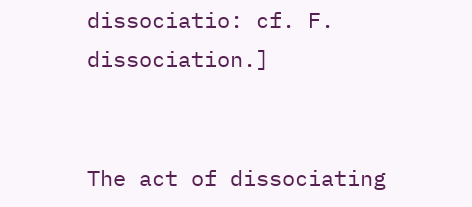dissociatio: cf. F. dissociation.]


The act of dissociating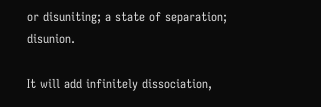or disuniting; a state of separation; disunion.

It will add infinitely dissociation,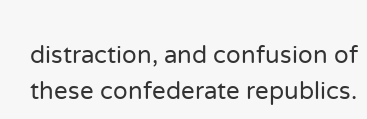distraction, and confusion of these confederate republics.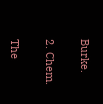Burke.

2. Chem.

The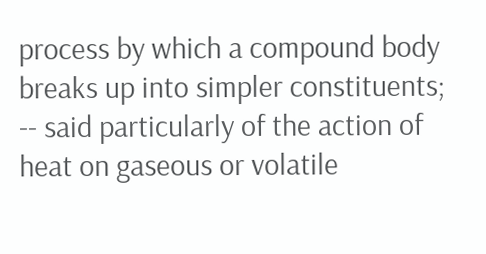process by which a compound body breaks up into simpler constituents; -- said particularly of the action of heat on gaseous or volatile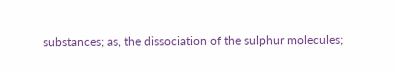substances; as, the dissociation of the sulphur molecules;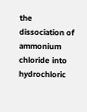the dissociation of ammonium chloride into hydrochloric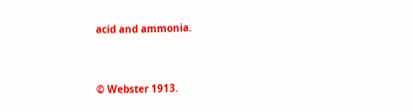acid and ammonia.


© Webster 1913.